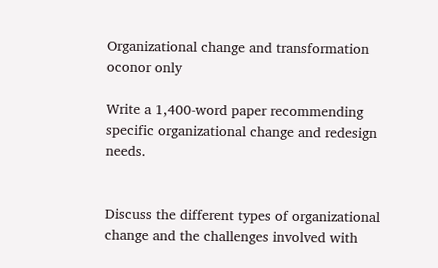Organizational change and transformation oconor only

Write a 1,400-word paper recommending specific organizational change and redesign needs.


Discuss the different types of organizational change and the challenges involved with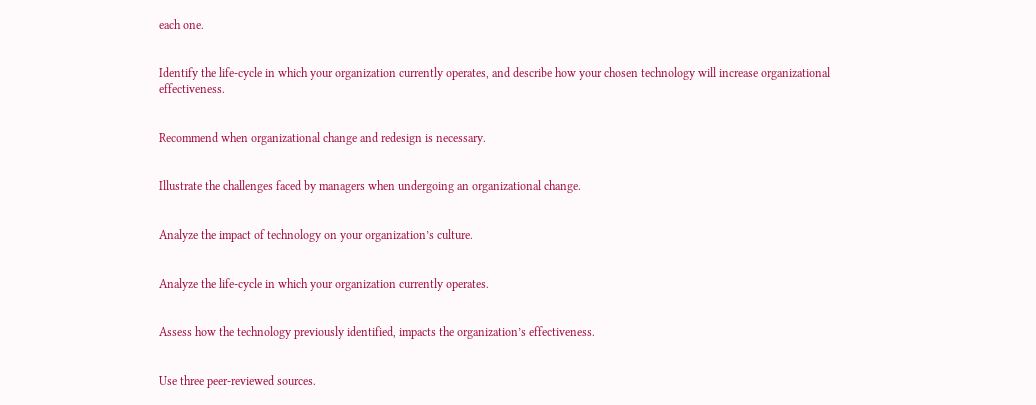each one.


Identify the life-cycle in which your organization currently operates, and describe how your chosen technology will increase organizational effectiveness.


Recommend when organizational change and redesign is necessary.


Illustrate the challenges faced by managers when undergoing an organizational change.


Analyze the impact of technology on your organization’s culture.


Analyze the life-cycle in which your organization currently operates.


Assess how the technology previously identified, impacts the organization’s effectiveness.


Use three peer-reviewed sources.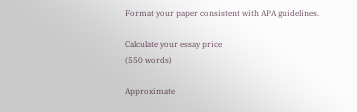Format your paper consistent with APA guidelines.

Calculate your essay price
(550 words)

Approximate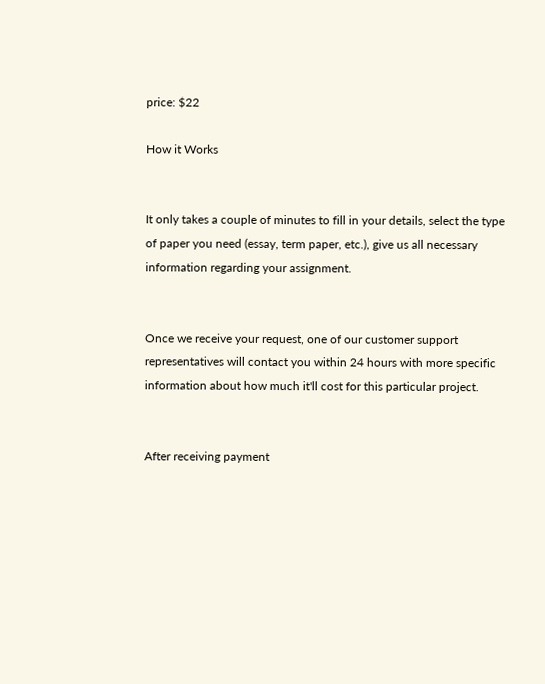price: $22

How it Works


It only takes a couple of minutes to fill in your details, select the type of paper you need (essay, term paper, etc.), give us all necessary information regarding your assignment.


Once we receive your request, one of our customer support representatives will contact you within 24 hours with more specific information about how much it'll cost for this particular project.


After receiving payment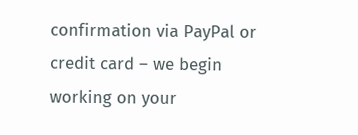confirmation via PayPal or credit card – we begin working on your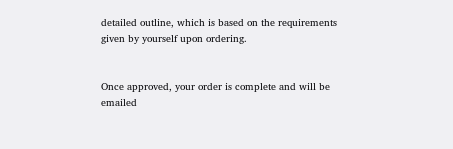detailed outline, which is based on the requirements given by yourself upon ordering.


Once approved, your order is complete and will be emailed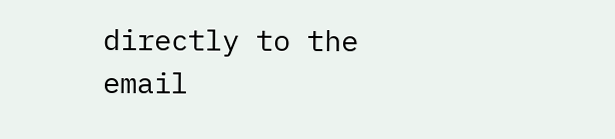directly to the email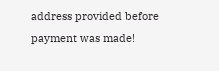address provided before payment was made!